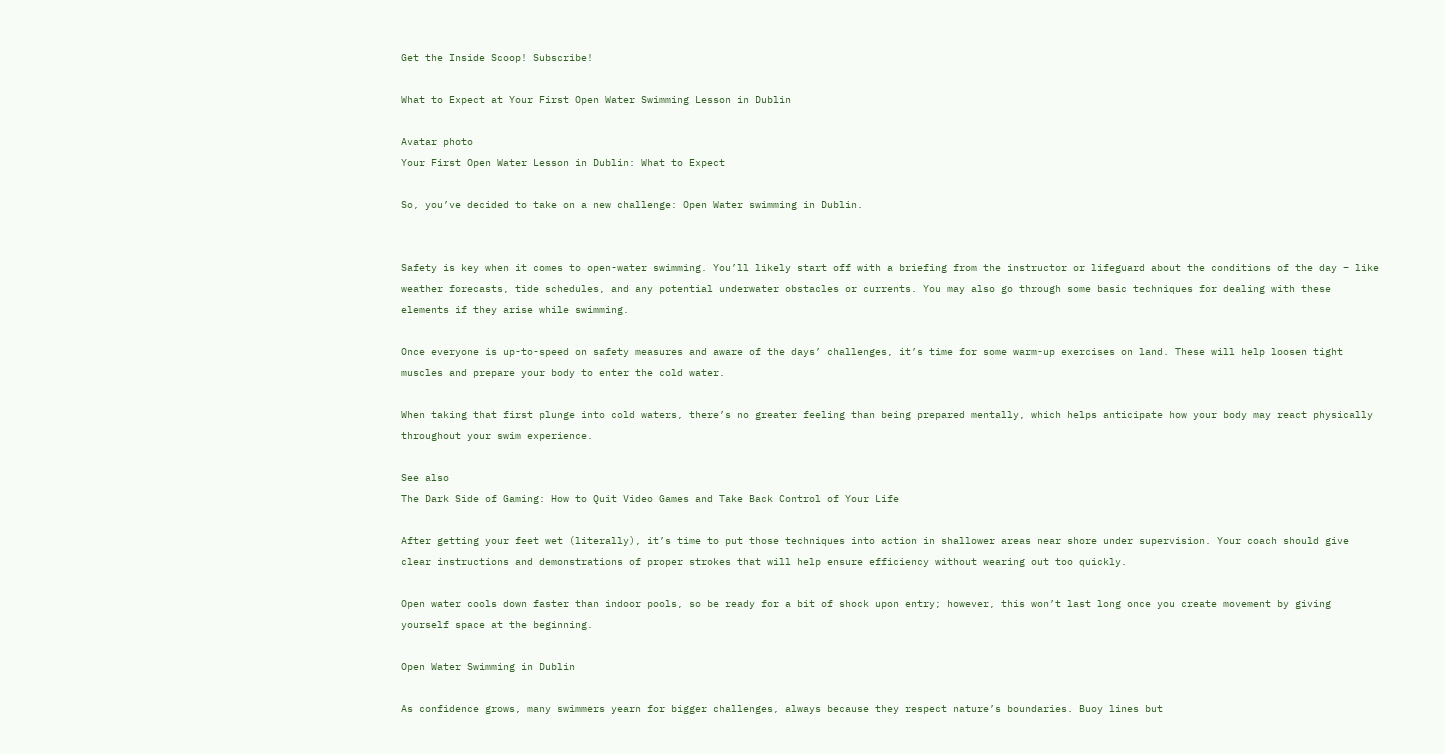Get the Inside Scoop! Subscribe!

What to Expect at Your First Open Water Swimming Lesson in Dublin

Avatar photo
Your First Open Water Lesson in Dublin: What to Expect

So, you’ve decided to take on a new challenge: Open Water swimming in Dublin.


Safety is key when it comes to open-water swimming. You’ll likely start off with a briefing from the instructor or lifeguard about the conditions of the day – like weather forecasts, tide schedules, and any potential underwater obstacles or currents. You may also go through some basic techniques for dealing with these elements if they arise while swimming.

Once everyone is up-to-speed on safety measures and aware of the days’ challenges, it’s time for some warm-up exercises on land. These will help loosen tight muscles and prepare your body to enter the cold water.

When taking that first plunge into cold waters, there’s no greater feeling than being prepared mentally, which helps anticipate how your body may react physically throughout your swim experience.

See also
The Dark Side of Gaming: How to Quit Video Games and Take Back Control of Your Life

After getting your feet wet (literally), it’s time to put those techniques into action in shallower areas near shore under supervision. Your coach should give clear instructions and demonstrations of proper strokes that will help ensure efficiency without wearing out too quickly.

Open water cools down faster than indoor pools, so be ready for a bit of shock upon entry; however, this won’t last long once you create movement by giving yourself space at the beginning.

Open Water Swimming in Dublin

As confidence grows, many swimmers yearn for bigger challenges, always because they respect nature’s boundaries. Buoy lines but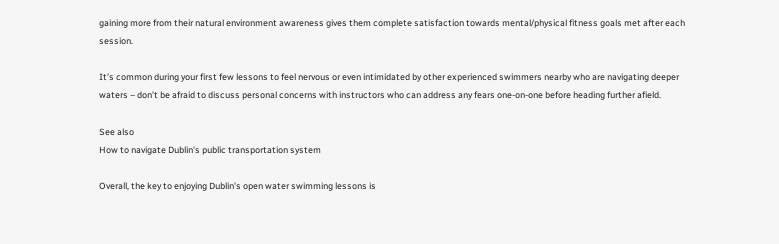gaining more from their natural environment awareness gives them complete satisfaction towards mental/physical fitness goals met after each session.

It’s common during your first few lessons to feel nervous or even intimidated by other experienced swimmers nearby who are navigating deeper waters – don’t be afraid to discuss personal concerns with instructors who can address any fears one-on-one before heading further afield.

See also
How to navigate Dublin's public transportation system

Overall, the key to enjoying Dublin's open water swimming lessons is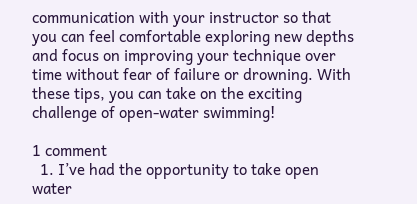communication with your instructor so that you can feel comfortable exploring new depths and focus on improving your technique over time without fear of failure or drowning. With these tips, you can take on the exciting challenge of open-water swimming!

1 comment
  1. I’ve had the opportunity to take open water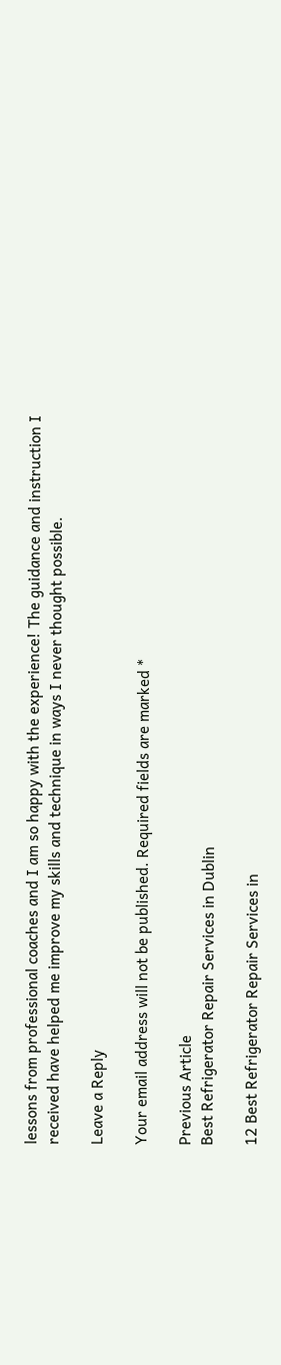lessons from professional coaches and I am so happy with the experience! The guidance and instruction I received have helped me improve my skills and technique in ways I never thought possible.

Leave a Reply

Your email address will not be published. Required fields are marked *

Previous Article
Best Refrigerator Repair Services in Dublin

12 Best Refrigerator Repair Services in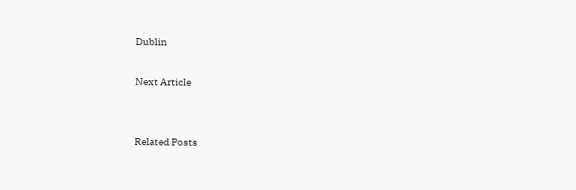Dublin

Next Article


Related Posts